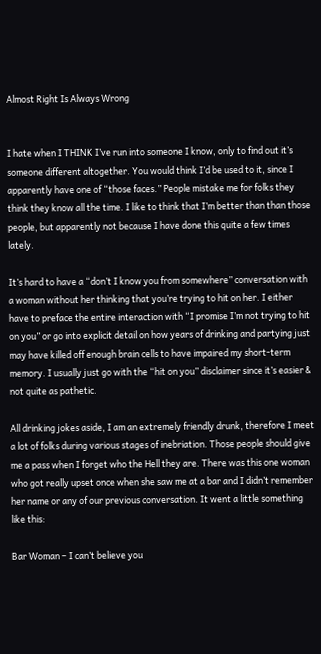Almost Right Is Always Wrong


I hate when I THINK I’ve run into someone I know, only to find out it’s someone different altogether. You would think I’d be used to it, since I apparently have one of “those faces.” People mistake me for folks they think they know all the time. I like to think that I’m better than than those people, but apparently not because I have done this quite a few times lately.

It’s hard to have a “don’t I know you from somewhere” conversation with a woman without her thinking that you’re trying to hit on her. I either have to preface the entire interaction with “I promise I’m not trying to hit on you” or go into explicit detail on how years of drinking and partying just may have killed off enough brain cells to have impaired my short-term memory. I usually just go with the “hit on you” disclaimer since it’s easier & not quite as pathetic.

All drinking jokes aside, I am an extremely friendly drunk, therefore I meet a lot of folks during various stages of inebriation. Those people should give me a pass when I forget who the Hell they are. There was this one woman who got really upset once when she saw me at a bar and I didn’t remember her name or any of our previous conversation. It went a little something like this:

Bar Woman – I can’t believe you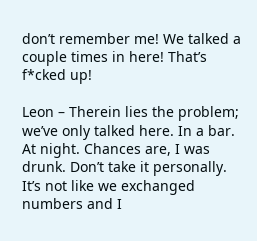don’t remember me! We talked a couple times in here! That’s f*cked up!

Leon – Therein lies the problem; we’ve only talked here. In a bar. At night. Chances are, I was drunk. Don’t take it personally. It’s not like we exchanged numbers and I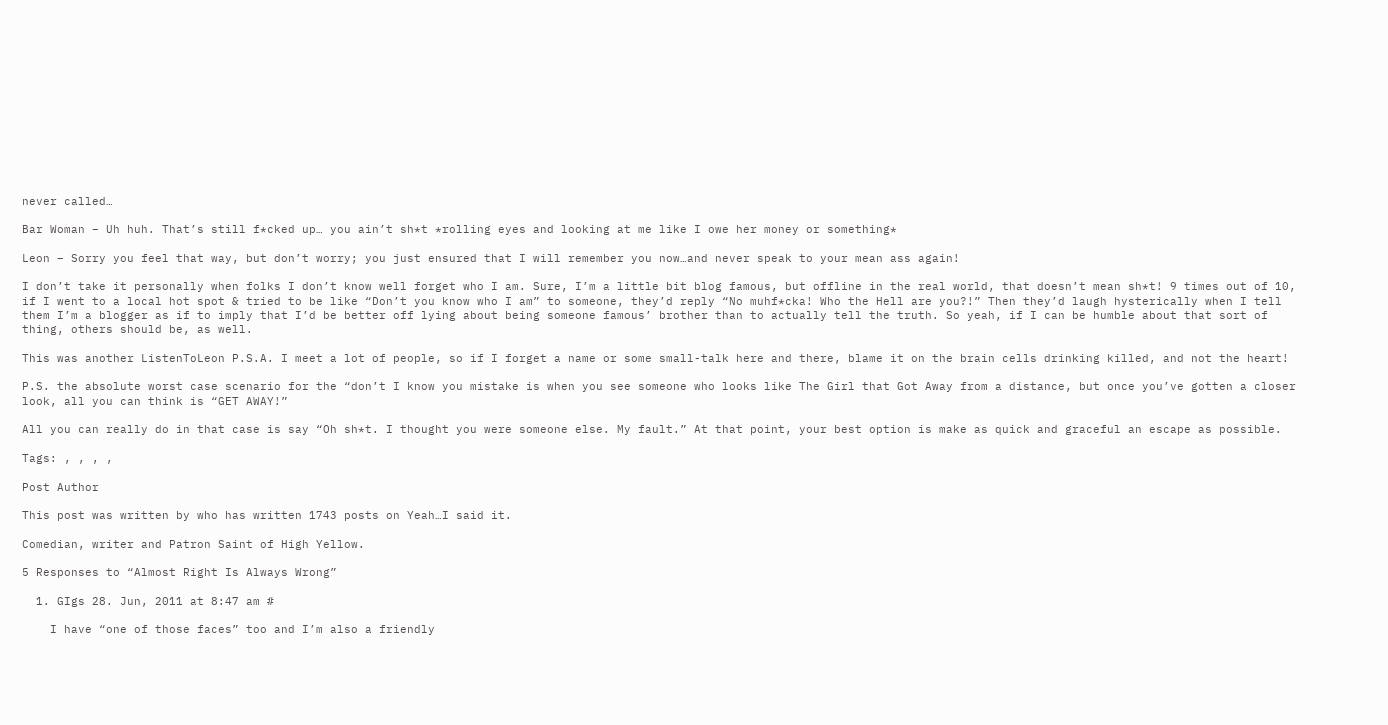never called…

Bar Woman – Uh huh. That’s still f*cked up… you ain’t sh*t *rolling eyes and looking at me like I owe her money or something*

Leon – Sorry you feel that way, but don’t worry; you just ensured that I will remember you now…and never speak to your mean ass again!

I don’t take it personally when folks I don’t know well forget who I am. Sure, I’m a little bit blog famous, but offline in the real world, that doesn’t mean sh*t! 9 times out of 10, if I went to a local hot spot & tried to be like “Don’t you know who I am” to someone, they’d reply “No muhf*cka! Who the Hell are you?!” Then they’d laugh hysterically when I tell them I’m a blogger as if to imply that I’d be better off lying about being someone famous’ brother than to actually tell the truth. So yeah, if I can be humble about that sort of thing, others should be, as well.

This was another ListenToLeon P.S.A. I meet a lot of people, so if I forget a name or some small-talk here and there, blame it on the brain cells drinking killed, and not the heart!

P.S. the absolute worst case scenario for the “don’t I know you mistake is when you see someone who looks like The Girl that Got Away from a distance, but once you’ve gotten a closer look, all you can think is “GET AWAY!”

All you can really do in that case is say “Oh sh*t. I thought you were someone else. My fault.” At that point, your best option is make as quick and graceful an escape as possible.

Tags: , , , ,

Post Author

This post was written by who has written 1743 posts on Yeah…I said it.

Comedian, writer and Patron Saint of High Yellow.

5 Responses to “Almost Right Is Always Wrong”

  1. GIgs 28. Jun, 2011 at 8:47 am #

    I have “one of those faces” too and I’m also a friendly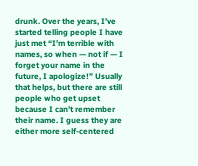drunk. Over the years, I’ve started telling people I have just met “I’m terrible with names, so when — not if — I forget your name in the future, I apologize!” Usually that helps, but there are still people who get upset because I can’t remember their name. I guess they are either more self-centered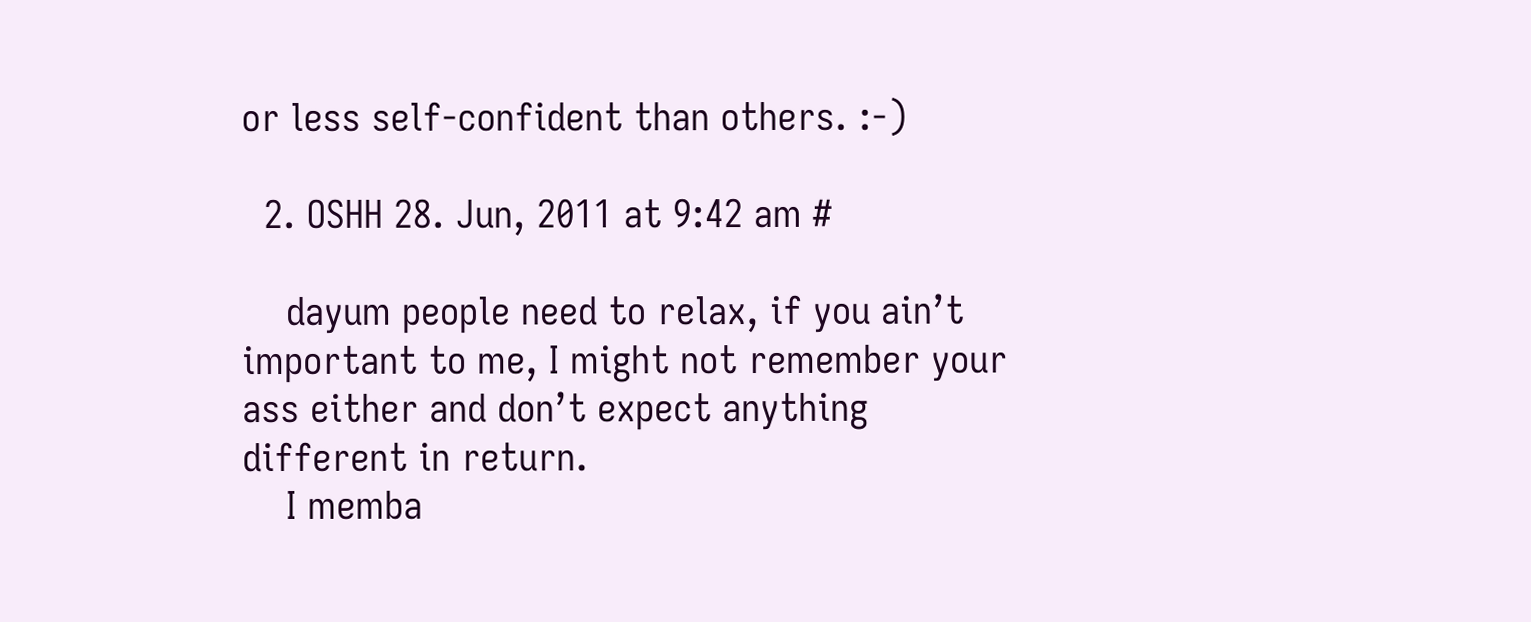or less self-confident than others. :-)

  2. OSHH 28. Jun, 2011 at 9:42 am #

    dayum people need to relax, if you ain’t important to me, I might not remember your ass either and don’t expect anything different in return.
    I memba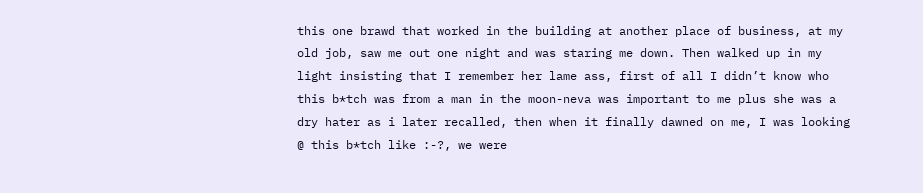this one brawd that worked in the building at another place of business, at my old job, saw me out one night and was staring me down. Then walked up in my light insisting that I remember her lame ass, first of all I didn’t know who this b*tch was from a man in the moon-neva was important to me plus she was a dry hater as i later recalled, then when it finally dawned on me, I was looking @ this b*tch like :-?, we were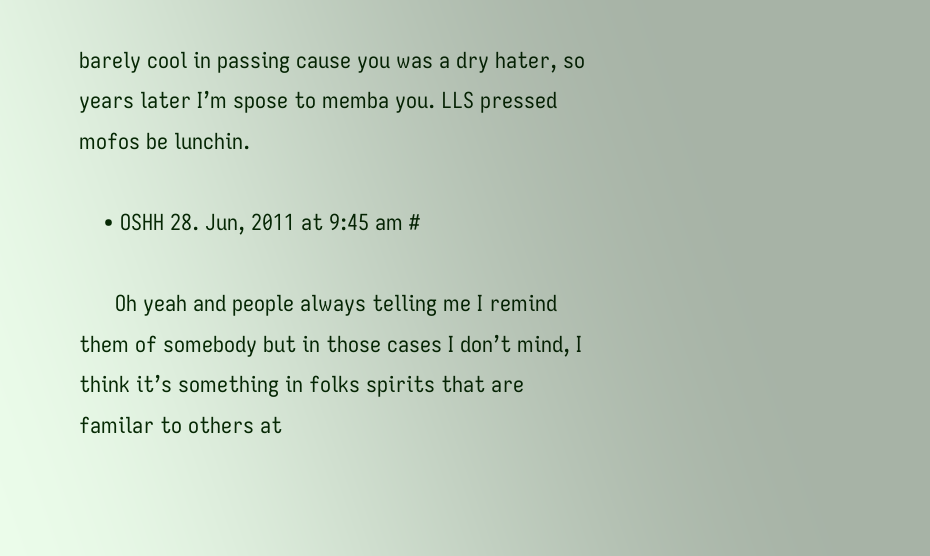barely cool in passing cause you was a dry hater, so years later I’m spose to memba you. LLS pressed mofos be lunchin.

    • OSHH 28. Jun, 2011 at 9:45 am #

      Oh yeah and people always telling me I remind them of somebody but in those cases I don’t mind, I think it’s something in folks spirits that are familar to others at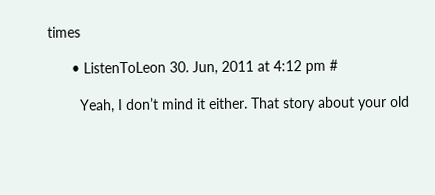times

      • ListenToLeon 30. Jun, 2011 at 4:12 pm #

        Yeah, I don’t mind it either. That story about your old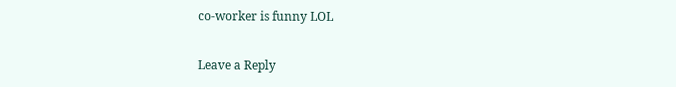co-worker is funny LOL

Leave a Reply